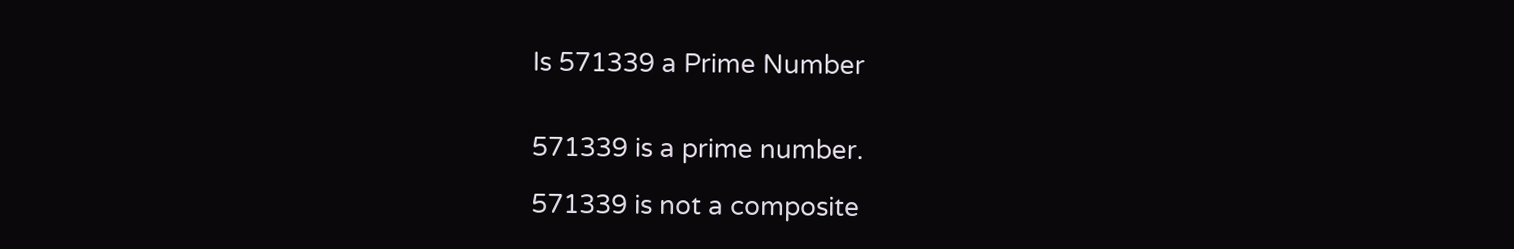Is 571339 a Prime Number


571339 is a prime number.

571339 is not a composite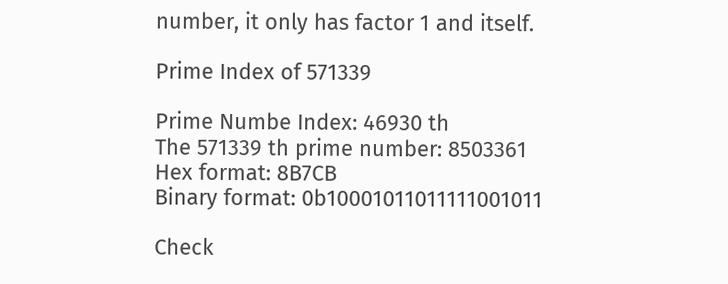number, it only has factor 1 and itself.

Prime Index of 571339

Prime Numbe Index: 46930 th
The 571339 th prime number: 8503361
Hex format: 8B7CB
Binary format: 0b10001011011111001011

Check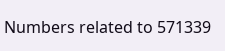Numbers related to 571339